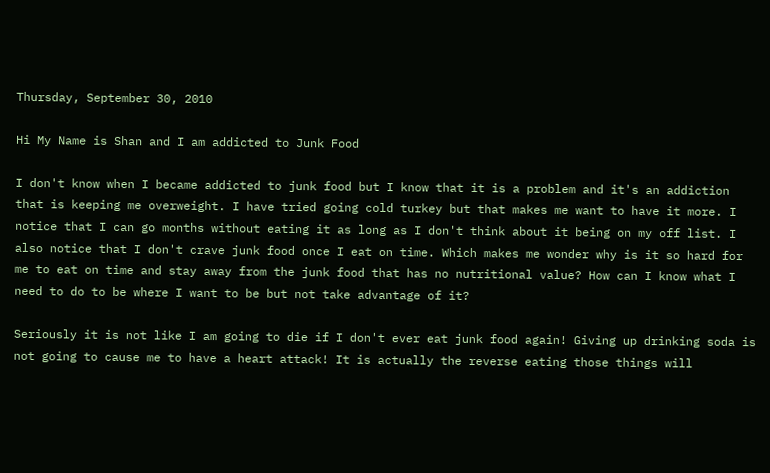Thursday, September 30, 2010

Hi My Name is Shan and I am addicted to Junk Food

I don't know when I became addicted to junk food but I know that it is a problem and it's an addiction that is keeping me overweight. I have tried going cold turkey but that makes me want to have it more. I notice that I can go months without eating it as long as I don't think about it being on my off list. I also notice that I don't crave junk food once I eat on time. Which makes me wonder why is it so hard for me to eat on time and stay away from the junk food that has no nutritional value? How can I know what I need to do to be where I want to be but not take advantage of it?

Seriously it is not like I am going to die if I don't ever eat junk food again! Giving up drinking soda is not going to cause me to have a heart attack! It is actually the reverse eating those things will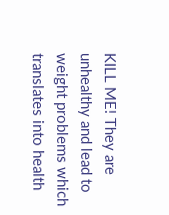KILL ME! They are unhealthy and lead to weight problems which translates into health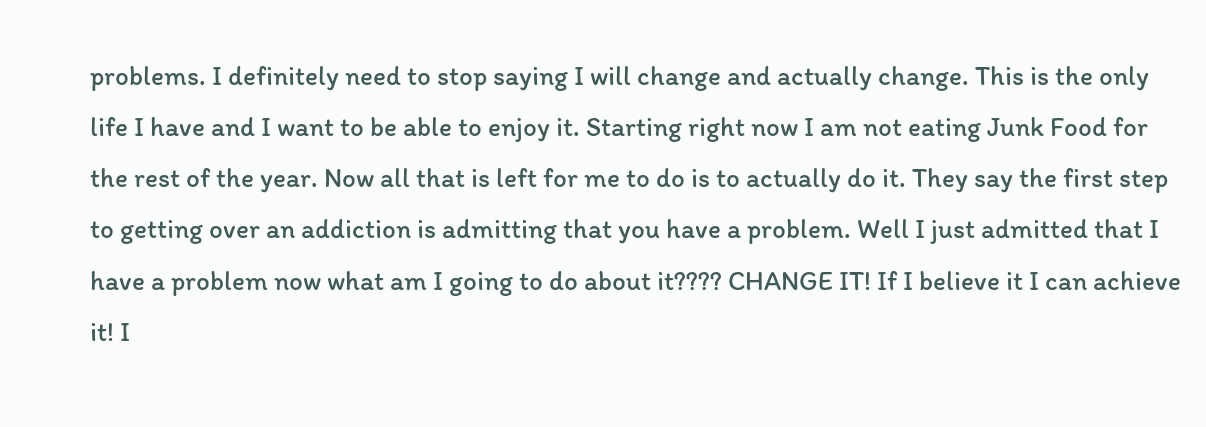problems. I definitely need to stop saying I will change and actually change. This is the only life I have and I want to be able to enjoy it. Starting right now I am not eating Junk Food for the rest of the year. Now all that is left for me to do is to actually do it. They say the first step to getting over an addiction is admitting that you have a problem. Well I just admitted that I have a problem now what am I going to do about it???? CHANGE IT! If I believe it I can achieve it! I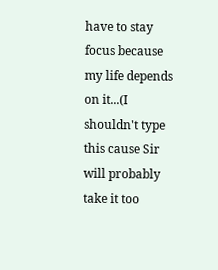have to stay focus because my life depends on it...(I shouldn't type this cause Sir will probably take it too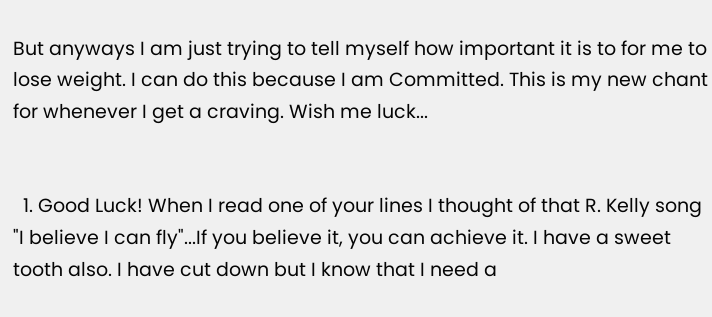But anyways I am just trying to tell myself how important it is to for me to lose weight. I can do this because I am Committed. This is my new chant for whenever I get a craving. Wish me luck...


  1. Good Luck! When I read one of your lines I thought of that R. Kelly song "I believe I can fly"...If you believe it, you can achieve it. I have a sweet tooth also. I have cut down but I know that I need a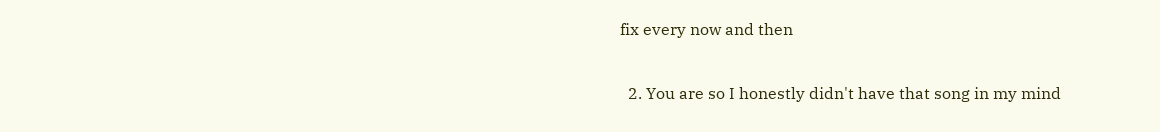fix every now and then

  2. You are so I honestly didn't have that song in my mind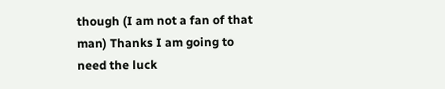though (I am not a fan of that man) Thanks I am going to need the luck